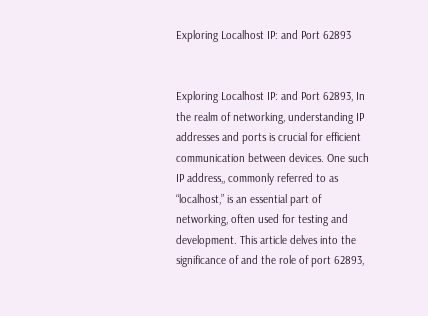Exploring Localhost IP: and Port 62893


Exploring Localhost IP: and Port 62893, In the realm of networking, understanding IP addresses and ports is crucial for efficient communication between devices. One such IP address,, commonly referred to as “localhost,” is an essential part of networking, often used for testing and development. This article delves into the significance of and the role of port 62893,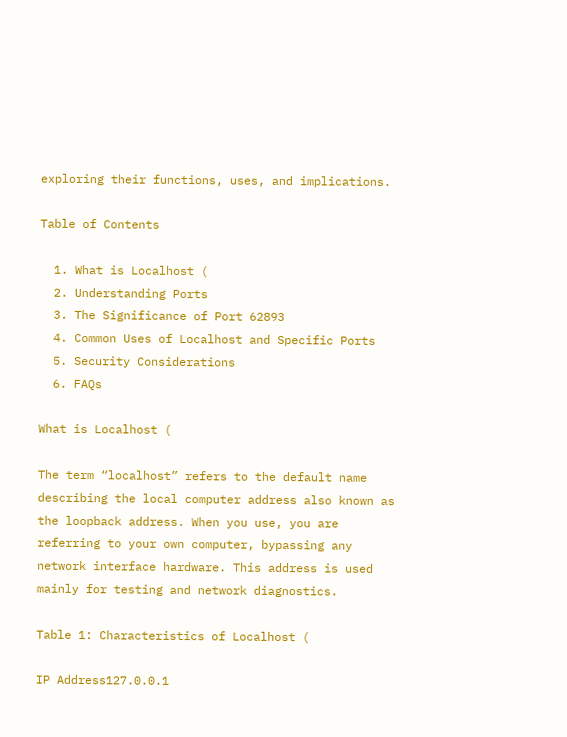exploring their functions, uses, and implications.

Table of Contents

  1. What is Localhost (
  2. Understanding Ports
  3. The Significance of Port 62893
  4. Common Uses of Localhost and Specific Ports
  5. Security Considerations
  6. FAQs

What is Localhost (

The term “localhost” refers to the default name describing the local computer address also known as the loopback address. When you use, you are referring to your own computer, bypassing any network interface hardware. This address is used mainly for testing and network diagnostics.

Table 1: Characteristics of Localhost (

IP Address127.0.0.1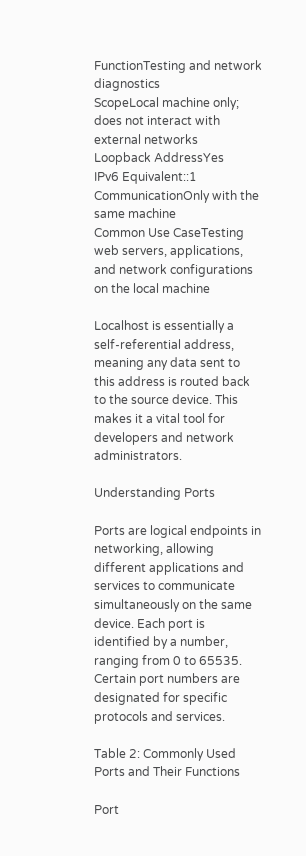FunctionTesting and network diagnostics
ScopeLocal machine only; does not interact with external networks
Loopback AddressYes
IPv6 Equivalent::1
CommunicationOnly with the same machine
Common Use CaseTesting web servers, applications, and network configurations on the local machine

Localhost is essentially a self-referential address, meaning any data sent to this address is routed back to the source device. This makes it a vital tool for developers and network administrators.

Understanding Ports

Ports are logical endpoints in networking, allowing different applications and services to communicate simultaneously on the same device. Each port is identified by a number, ranging from 0 to 65535. Certain port numbers are designated for specific protocols and services.

Table 2: Commonly Used Ports and Their Functions

Port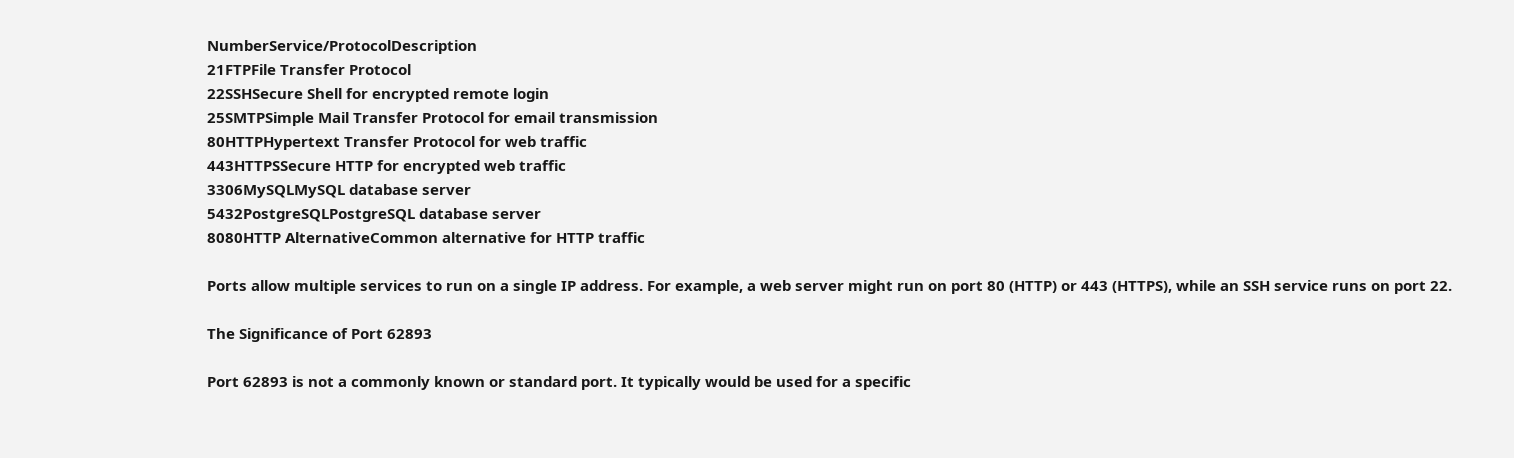NumberService/ProtocolDescription
21FTPFile Transfer Protocol
22SSHSecure Shell for encrypted remote login
25SMTPSimple Mail Transfer Protocol for email transmission
80HTTPHypertext Transfer Protocol for web traffic
443HTTPSSecure HTTP for encrypted web traffic
3306MySQLMySQL database server
5432PostgreSQLPostgreSQL database server
8080HTTP AlternativeCommon alternative for HTTP traffic

Ports allow multiple services to run on a single IP address. For example, a web server might run on port 80 (HTTP) or 443 (HTTPS), while an SSH service runs on port 22.

The Significance of Port 62893

Port 62893 is not a commonly known or standard port. It typically would be used for a specific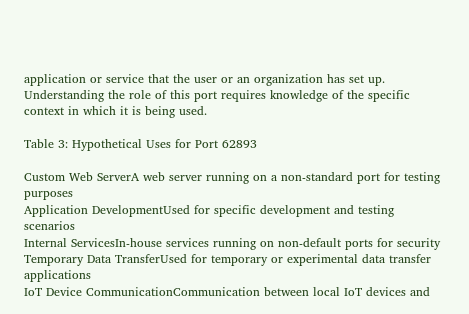application or service that the user or an organization has set up. Understanding the role of this port requires knowledge of the specific context in which it is being used.

Table 3: Hypothetical Uses for Port 62893

Custom Web ServerA web server running on a non-standard port for testing purposes
Application DevelopmentUsed for specific development and testing scenarios
Internal ServicesIn-house services running on non-default ports for security
Temporary Data TransferUsed for temporary or experimental data transfer applications
IoT Device CommunicationCommunication between local IoT devices and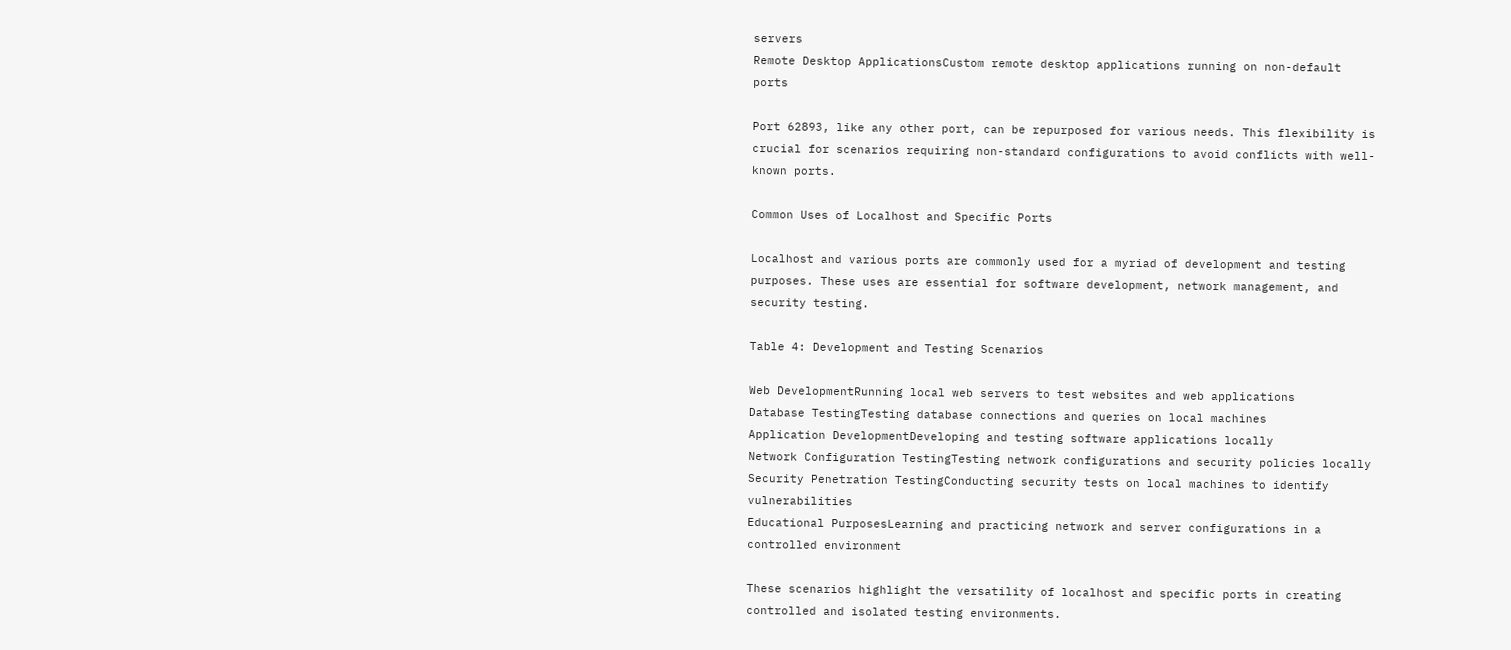servers
Remote Desktop ApplicationsCustom remote desktop applications running on non-default ports

Port 62893, like any other port, can be repurposed for various needs. This flexibility is crucial for scenarios requiring non-standard configurations to avoid conflicts with well-known ports.

Common Uses of Localhost and Specific Ports

Localhost and various ports are commonly used for a myriad of development and testing purposes. These uses are essential for software development, network management, and security testing.

Table 4: Development and Testing Scenarios

Web DevelopmentRunning local web servers to test websites and web applications
Database TestingTesting database connections and queries on local machines
Application DevelopmentDeveloping and testing software applications locally
Network Configuration TestingTesting network configurations and security policies locally
Security Penetration TestingConducting security tests on local machines to identify vulnerabilities
Educational PurposesLearning and practicing network and server configurations in a controlled environment

These scenarios highlight the versatility of localhost and specific ports in creating controlled and isolated testing environments.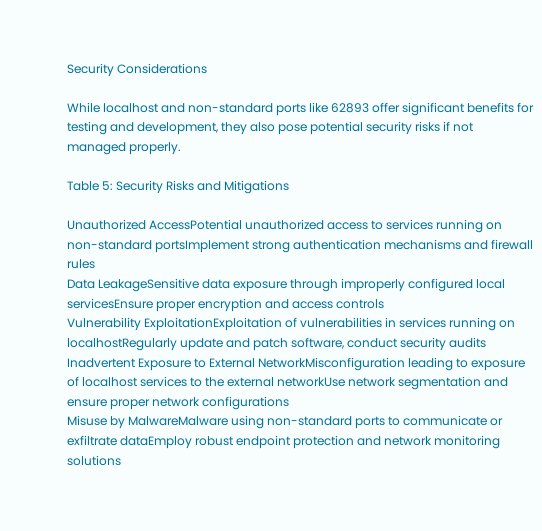Security Considerations

While localhost and non-standard ports like 62893 offer significant benefits for testing and development, they also pose potential security risks if not managed properly.

Table 5: Security Risks and Mitigations

Unauthorized AccessPotential unauthorized access to services running on non-standard portsImplement strong authentication mechanisms and firewall rules
Data LeakageSensitive data exposure through improperly configured local servicesEnsure proper encryption and access controls
Vulnerability ExploitationExploitation of vulnerabilities in services running on localhostRegularly update and patch software, conduct security audits
Inadvertent Exposure to External NetworkMisconfiguration leading to exposure of localhost services to the external networkUse network segmentation and ensure proper network configurations
Misuse by MalwareMalware using non-standard ports to communicate or exfiltrate dataEmploy robust endpoint protection and network monitoring solutions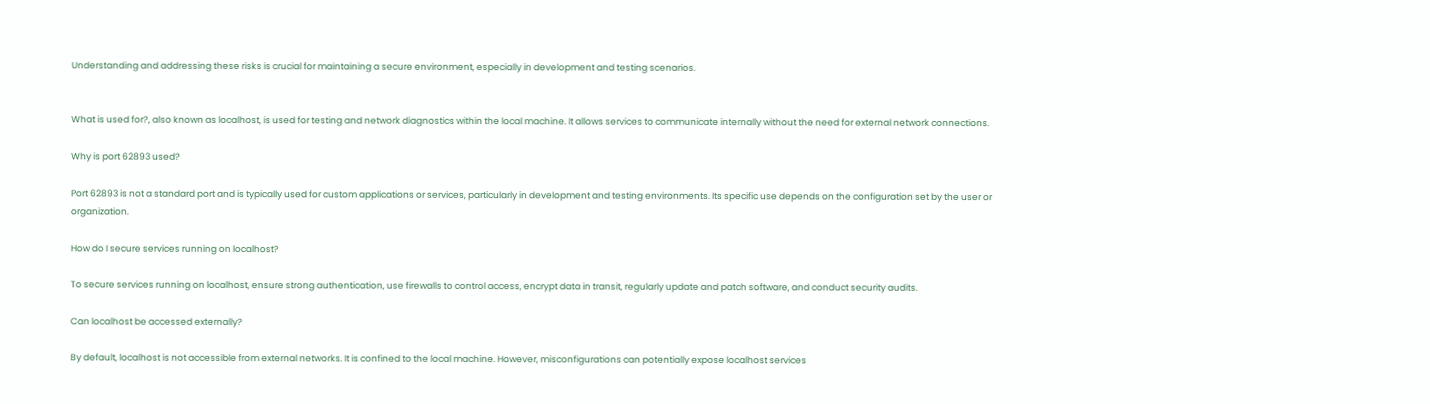Understanding and addressing these risks is crucial for maintaining a secure environment, especially in development and testing scenarios.


What is used for?, also known as localhost, is used for testing and network diagnostics within the local machine. It allows services to communicate internally without the need for external network connections.

Why is port 62893 used?

Port 62893 is not a standard port and is typically used for custom applications or services, particularly in development and testing environments. Its specific use depends on the configuration set by the user or organization.

How do I secure services running on localhost?

To secure services running on localhost, ensure strong authentication, use firewalls to control access, encrypt data in transit, regularly update and patch software, and conduct security audits.

Can localhost be accessed externally?

By default, localhost is not accessible from external networks. It is confined to the local machine. However, misconfigurations can potentially expose localhost services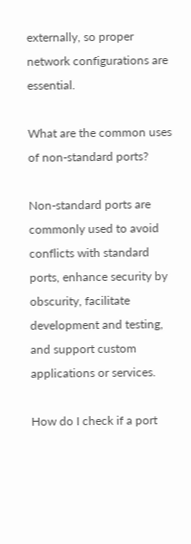externally, so proper network configurations are essential.

What are the common uses of non-standard ports?

Non-standard ports are commonly used to avoid conflicts with standard ports, enhance security by obscurity, facilitate development and testing, and support custom applications or services.

How do I check if a port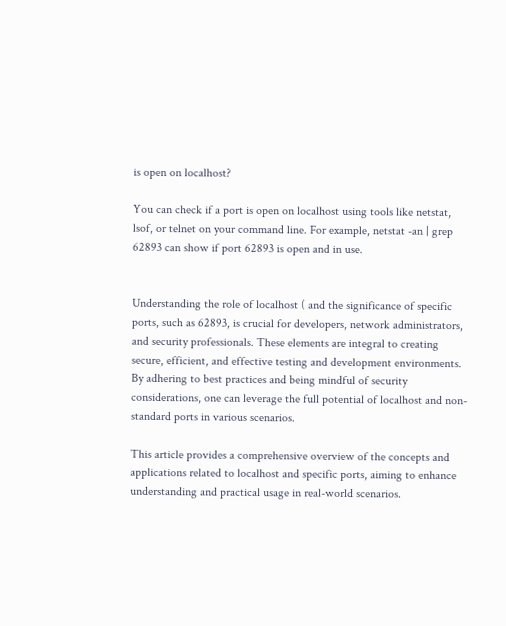is open on localhost?

You can check if a port is open on localhost using tools like netstat, lsof, or telnet on your command line. For example, netstat -an | grep 62893 can show if port 62893 is open and in use.


Understanding the role of localhost ( and the significance of specific ports, such as 62893, is crucial for developers, network administrators, and security professionals. These elements are integral to creating secure, efficient, and effective testing and development environments. By adhering to best practices and being mindful of security considerations, one can leverage the full potential of localhost and non-standard ports in various scenarios.

This article provides a comprehensive overview of the concepts and applications related to localhost and specific ports, aiming to enhance understanding and practical usage in real-world scenarios.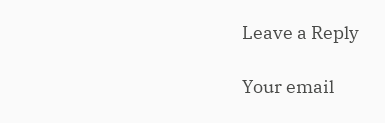Leave a Reply

Your email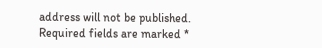address will not be published. Required fields are marked *